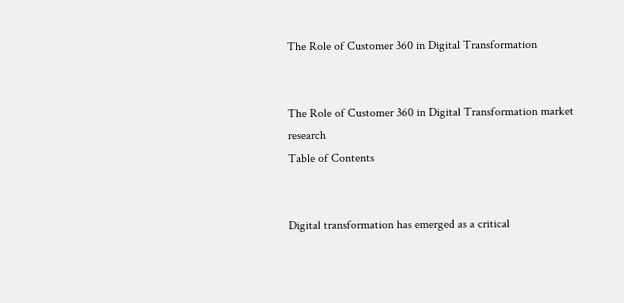The Role of Customer 360 in Digital Transformation


The Role of Customer 360 in Digital Transformation market research
Table of Contents


Digital transformation has emerged as a critical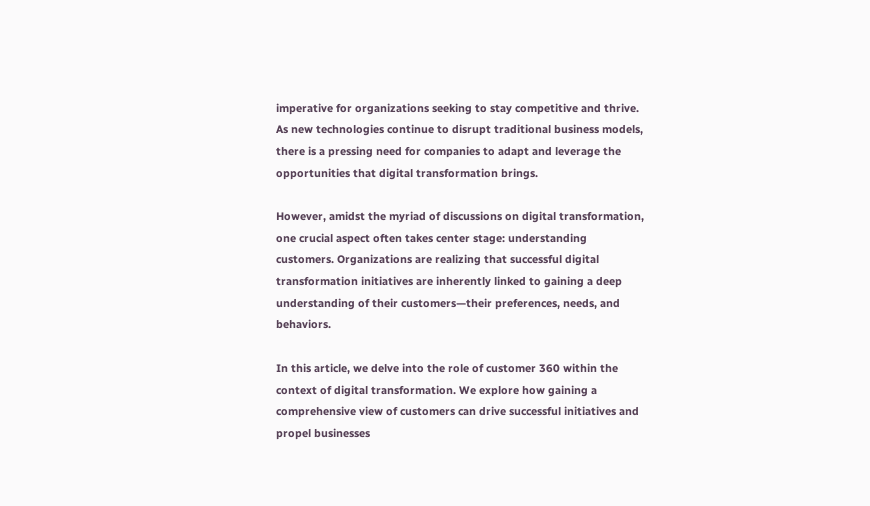imperative for organizations seeking to stay competitive and thrive. As new technologies continue to disrupt traditional business models, there is a pressing need for companies to adapt and leverage the opportunities that digital transformation brings.

However, amidst the myriad of discussions on digital transformation, one crucial aspect often takes center stage: understanding customers. Organizations are realizing that successful digital transformation initiatives are inherently linked to gaining a deep understanding of their customers—their preferences, needs, and behaviors.

In this article, we delve into the role of customer 360 within the context of digital transformation. We explore how gaining a comprehensive view of customers can drive successful initiatives and propel businesses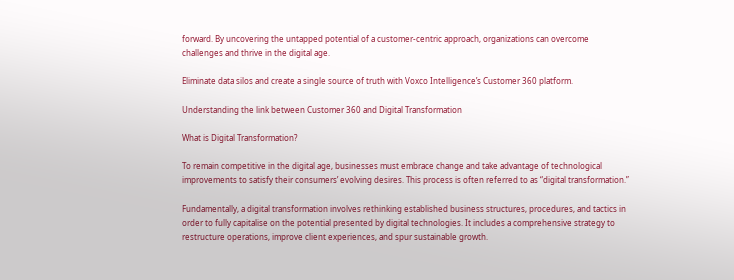forward. By uncovering the untapped potential of a customer-centric approach, organizations can overcome challenges and thrive in the digital age.

Eliminate data silos and create a single source of truth with Voxco Intelligence’s Customer 360 platform.

Understanding the link between Customer 360 and Digital Transformation

What is Digital Transformation?

To remain competitive in the digital age, businesses must embrace change and take advantage of technological improvements to satisfy their consumers’ evolving desires. This process is often referred to as “digital transformation.”

Fundamentally, a digital transformation involves rethinking established business structures, procedures, and tactics in order to fully capitalise on the potential presented by digital technologies. It includes a comprehensive strategy to restructure operations, improve client experiences, and spur sustainable growth.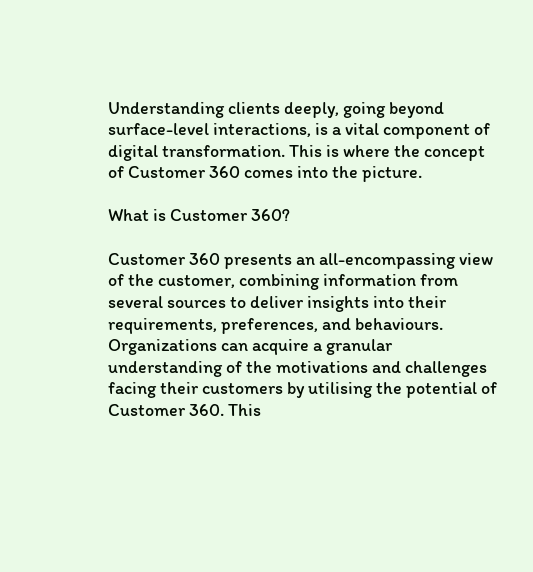Understanding clients deeply, going beyond surface-level interactions, is a vital component of digital transformation. This is where the concept of Customer 360 comes into the picture.

What is Customer 360?

Customer 360 presents an all-encompassing view of the customer, combining information from several sources to deliver insights into their requirements, preferences, and behaviours. Organizations can acquire a granular understanding of the motivations and challenges facing their customers by utilising the potential of Customer 360. This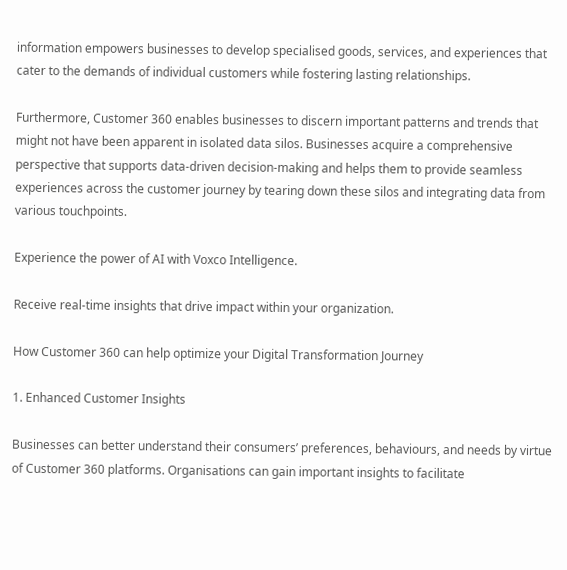information empowers businesses to develop specialised goods, services, and experiences that cater to the demands of individual customers while fostering lasting relationships.

Furthermore, Customer 360 enables businesses to discern important patterns and trends that might not have been apparent in isolated data silos. Businesses acquire a comprehensive perspective that supports data-driven decision-making and helps them to provide seamless experiences across the customer journey by tearing down these silos and integrating data from various touchpoints.

Experience the power of AI with Voxco Intelligence.

Receive real-time insights that drive impact within your organization.

How Customer 360 can help optimize your Digital Transformation Journey

1. Enhanced Customer Insights

Businesses can better understand their consumers’ preferences, behaviours, and needs by virtue of Customer 360 platforms. Organisations can gain important insights to facilitate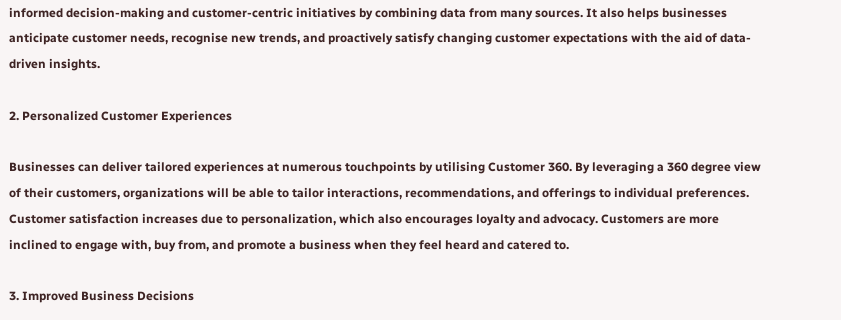informed decision-making and customer-centric initiatives by combining data from many sources. It also helps businesses anticipate customer needs, recognise new trends, and proactively satisfy changing customer expectations with the aid of data-driven insights.

2. Personalized Customer Experiences

Businesses can deliver tailored experiences at numerous touchpoints by utilising Customer 360. By leveraging a 360 degree view of their customers, organizations will be able to tailor interactions, recommendations, and offerings to individual preferences. Customer satisfaction increases due to personalization, which also encourages loyalty and advocacy. Customers are more inclined to engage with, buy from, and promote a business when they feel heard and catered to.

3. Improved Business Decisions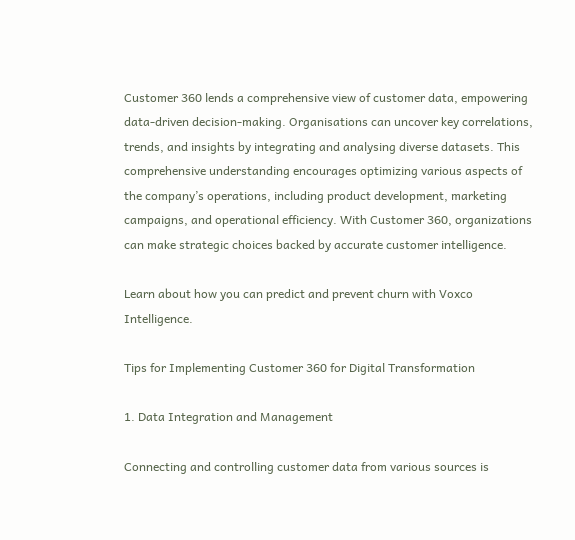Customer 360 lends a comprehensive view of customer data, empowering data-driven decision-making. Organisations can uncover key correlations, trends, and insights by integrating and analysing diverse datasets. This comprehensive understanding encourages optimizing various aspects of the company’s operations, including product development, marketing campaigns, and operational efficiency. With Customer 360, organizations can make strategic choices backed by accurate customer intelligence.

Learn about how you can predict and prevent churn with Voxco Intelligence.

Tips for Implementing Customer 360 for Digital Transformation

1. Data Integration and Management

Connecting and controlling customer data from various sources is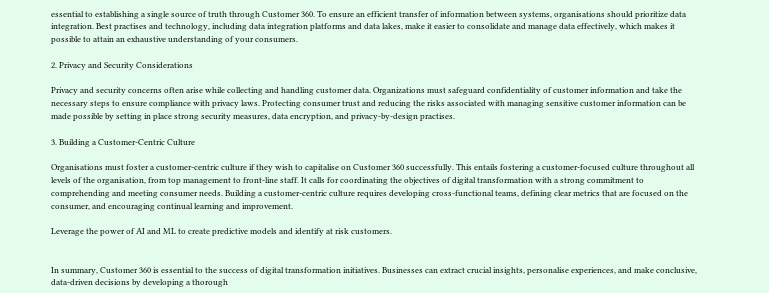essential to establishing a single source of truth through Customer 360. To ensure an efficient transfer of information between systems, organisations should prioritize data integration. Best practises and technology, including data integration platforms and data lakes, make it easier to consolidate and manage data effectively, which makes it possible to attain an exhaustive understanding of your consumers.

2. Privacy and Security Considerations

Privacy and security concerns often arise while collecting and handling customer data. Organizations must safeguard confidentiality of customer information and take the necessary steps to ensure compliance with privacy laws. Protecting consumer trust and reducing the risks associated with managing sensitive customer information can be made possible by setting in place strong security measures, data encryption, and privacy-by-design practises.

3. Building a Customer-Centric Culture

Organisations must foster a customer-centric culture if they wish to capitalise on Customer 360 successfully. This entails fostering a customer-focused culture throughout all levels of the organisation, from top management to front-line staff. It calls for coordinating the objectives of digital transformation with a strong commitment to comprehending and meeting consumer needs. Building a customer-centric culture requires developing cross-functional teams, defining clear metrics that are focused on the consumer, and encouraging continual learning and improvement.

Leverage the power of AI and ML to create predictive models and identify at risk customers.


In summary, Customer 360 is essential to the success of digital transformation initiatives. Businesses can extract crucial insights, personalise experiences, and make conclusive, data-driven decisions by developing a thorough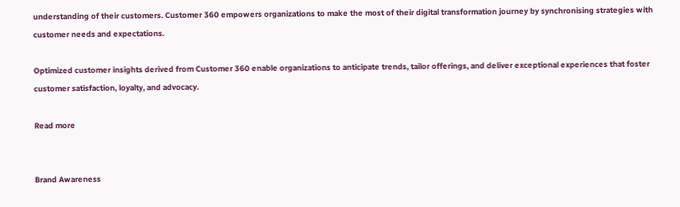understanding of their customers. Customer 360 empowers organizations to make the most of their digital transformation journey by synchronising strategies with customer needs and expectations.

Optimized customer insights derived from Customer 360 enable organizations to anticipate trends, tailor offerings, and deliver exceptional experiences that foster customer satisfaction, loyalty, and advocacy.

Read more


Brand Awareness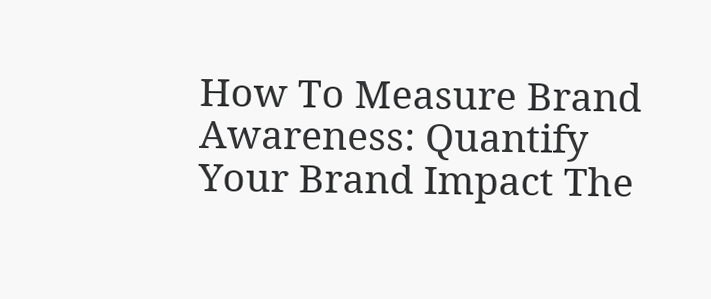How To Measure Brand Awareness: Quantify Your Brand Impact The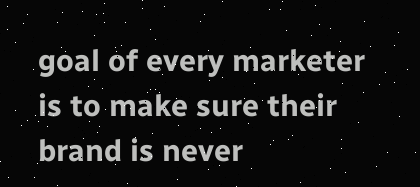goal of every marketer is to make sure their brand is never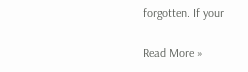forgotten. If your

Read More »